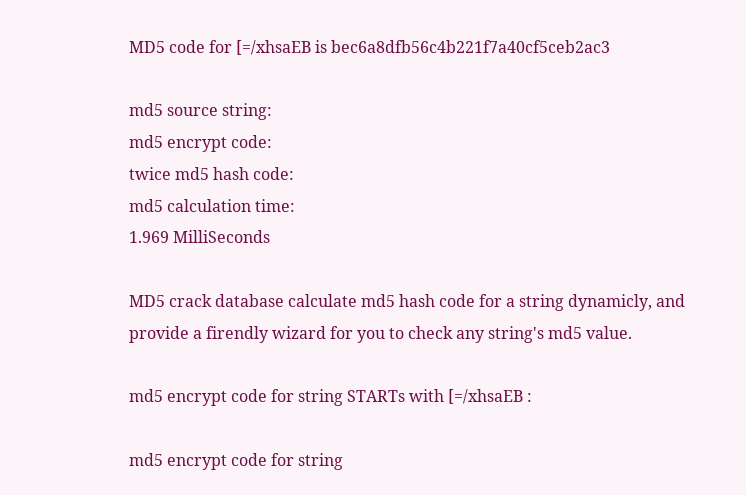MD5 code for [=/xhsaEB is bec6a8dfb56c4b221f7a40cf5ceb2ac3

md5 source string:
md5 encrypt code:
twice md5 hash code:
md5 calculation time:
1.969 MilliSeconds

MD5 crack database calculate md5 hash code for a string dynamicly, and provide a firendly wizard for you to check any string's md5 value.

md5 encrypt code for string STARTs with [=/xhsaEB :

md5 encrypt code for string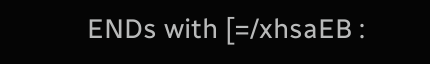ENDs with [=/xhsaEB :